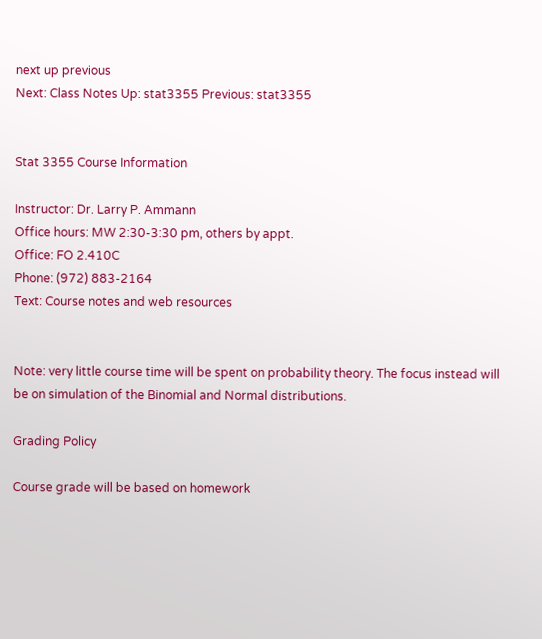next up previous
Next: Class Notes Up: stat3355 Previous: stat3355


Stat 3355 Course Information

Instructor: Dr. Larry P. Ammann
Office hours: MW 2:30-3:30 pm, others by appt.
Office: FO 2.410C
Phone: (972) 883-2164
Text: Course notes and web resources


Note: very little course time will be spent on probability theory. The focus instead will be on simulation of the Binomial and Normal distributions.

Grading Policy

Course grade will be based on homework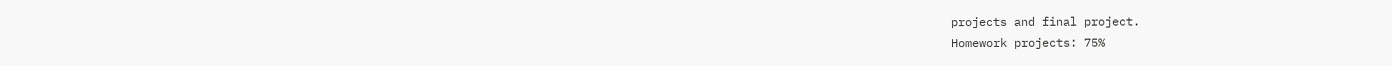projects and final project.
Homework projects: 75%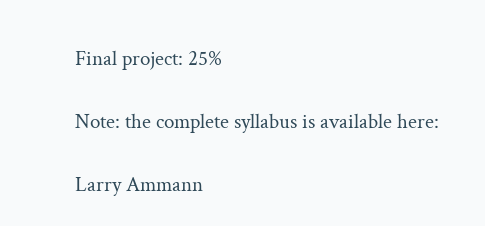Final project: 25%

Note: the complete syllabus is available here:

Larry Ammann